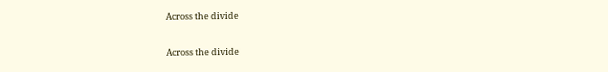Across the divide

Across the divide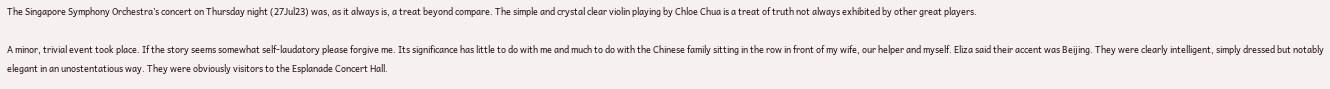The Singapore Symphony Orchestra’s concert on Thursday night (27Jul23) was, as it always is, a treat beyond compare. The simple and crystal clear violin playing by Chloe Chua is a treat of truth not always exhibited by other great players.

A minor, trivial event took place. If the story seems somewhat self-laudatory please forgive me. Its significance has little to do with me and much to do with the Chinese family sitting in the row in front of my wife, our helper and myself. Eliza said their accent was Beijing. They were clearly intelligent, simply dressed but notably elegant in an unostentatious way. They were obviously visitors to the Esplanade Concert Hall.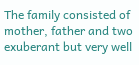The family consisted of mother, father and two exuberant but very well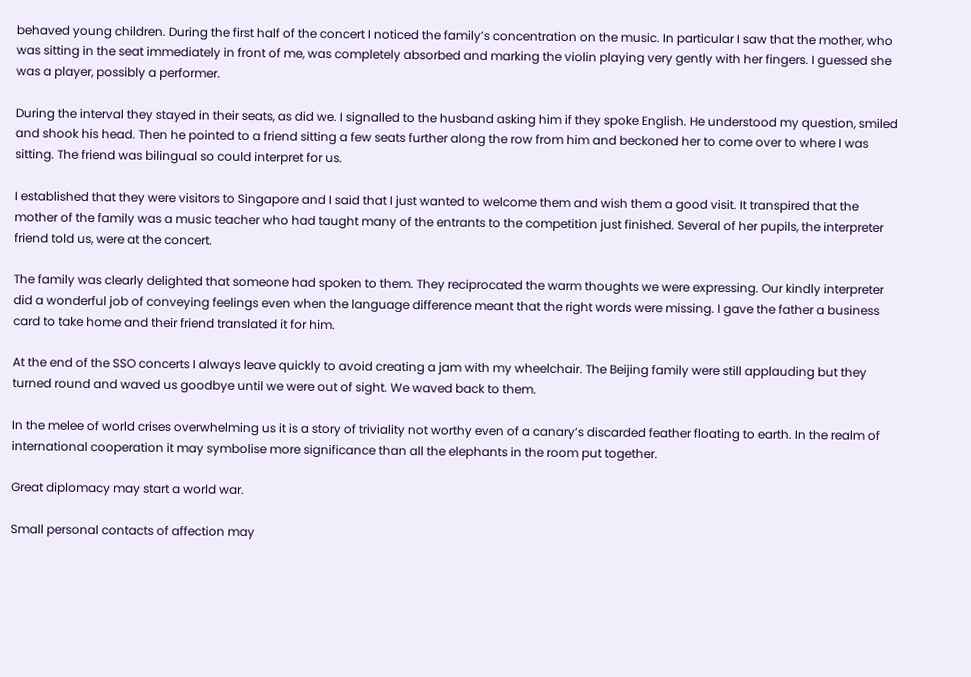behaved young children. During the first half of the concert I noticed the family’s concentration on the music. In particular I saw that the mother, who was sitting in the seat immediately in front of me, was completely absorbed and marking the violin playing very gently with her fingers. I guessed she was a player, possibly a performer.

During the interval they stayed in their seats, as did we. I signalled to the husband asking him if they spoke English. He understood my question, smiled and shook his head. Then he pointed to a friend sitting a few seats further along the row from him and beckoned her to come over to where I was sitting. The friend was bilingual so could interpret for us.

I established that they were visitors to Singapore and I said that I just wanted to welcome them and wish them a good visit. It transpired that the mother of the family was a music teacher who had taught many of the entrants to the competition just finished. Several of her pupils, the interpreter friend told us, were at the concert.

The family was clearly delighted that someone had spoken to them. They reciprocated the warm thoughts we were expressing. Our kindly interpreter did a wonderful job of conveying feelings even when the language difference meant that the right words were missing. I gave the father a business card to take home and their friend translated it for him.

At the end of the SSO concerts I always leave quickly to avoid creating a jam with my wheelchair. The Beijing family were still applauding but they turned round and waved us goodbye until we were out of sight. We waved back to them.

In the melee of world crises overwhelming us it is a story of triviality not worthy even of a canary’s discarded feather floating to earth. In the realm of international cooperation it may symbolise more significance than all the elephants in the room put together.

Great diplomacy may start a world war.

Small personal contacts of affection may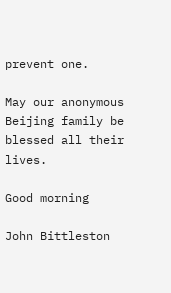prevent one.

May our anonymous Beijing family be blessed all their lives.

Good morning

John Bittleston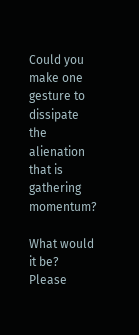Could you make one gesture to dissipate the alienation that is gathering momentum?

What would it be? Please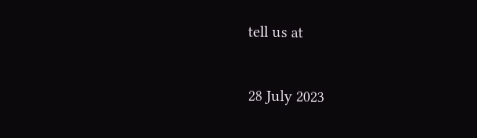tell us at

28 July 2023